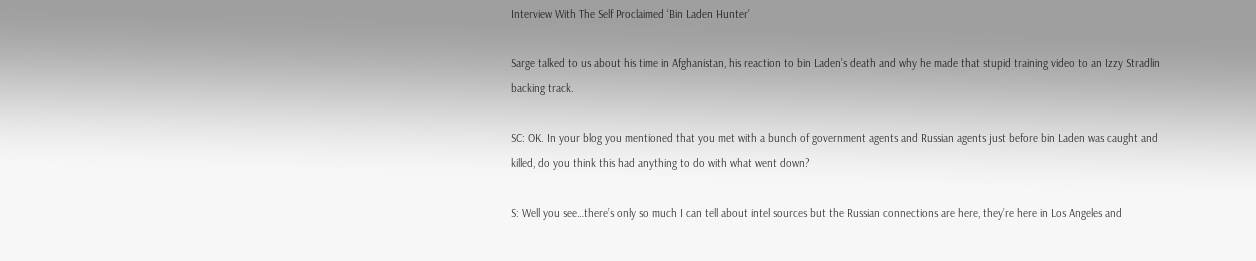Interview With The Self Proclaimed ‘Bin Laden Hunter’

Sarge talked to us about his time in Afghanistan, his reaction to bin Laden’s death and why he made that stupid training video to an Izzy Stradlin backing track.

SC: OK. In your blog you mentioned that you met with a bunch of government agents and Russian agents just before bin Laden was caught and killed, do you think this had anything to do with what went down?

S: Well you see…there’s only so much I can tell about intel sources but the Russian connections are here, they’re here in Los Angeles and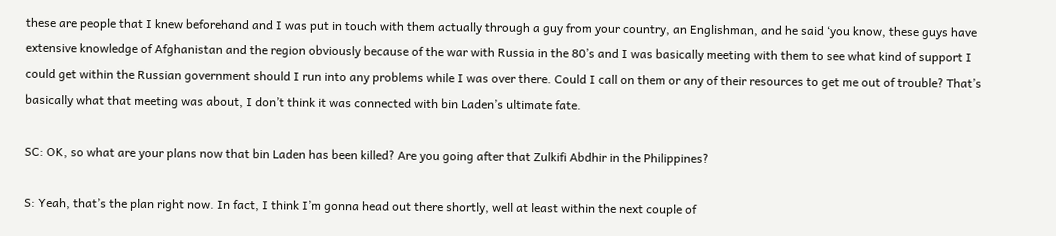these are people that I knew beforehand and I was put in touch with them actually through a guy from your country, an Englishman, and he said ‘you know, these guys have extensive knowledge of Afghanistan and the region obviously because of the war with Russia in the 80’s and I was basically meeting with them to see what kind of support I could get within the Russian government should I run into any problems while I was over there. Could I call on them or any of their resources to get me out of trouble? That’s basically what that meeting was about, I don’t think it was connected with bin Laden’s ultimate fate.

SC: OK, so what are your plans now that bin Laden has been killed? Are you going after that Zulkifi Abdhir in the Philippines?

S: Yeah, that’s the plan right now. In fact, I think I’m gonna head out there shortly, well at least within the next couple of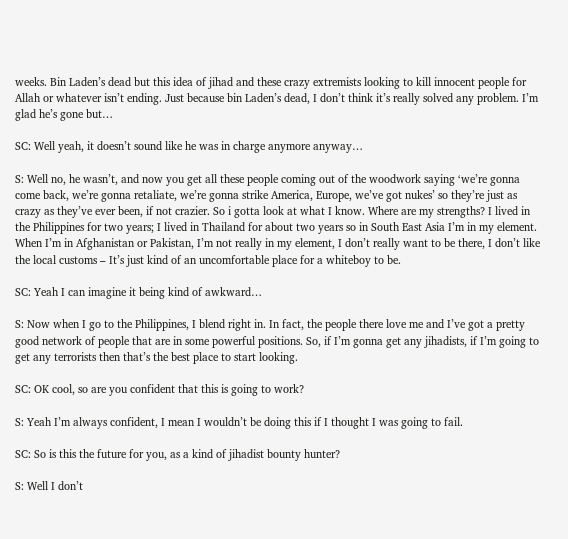weeks. Bin Laden’s dead but this idea of jihad and these crazy extremists looking to kill innocent people for Allah or whatever isn’t ending. Just because bin Laden’s dead, I don’t think it’s really solved any problem. I’m glad he’s gone but…

SC: Well yeah, it doesn’t sound like he was in charge anymore anyway…

S: Well no, he wasn’t, and now you get all these people coming out of the woodwork saying ‘we’re gonna come back, we’re gonna retaliate, we’re gonna strike America, Europe, we’ve got nukes’ so they’re just as crazy as they’ve ever been, if not crazier. So i gotta look at what I know. Where are my strengths? I lived in the Philippines for two years; I lived in Thailand for about two years so in South East Asia I’m in my element. When I’m in Afghanistan or Pakistan, I’m not really in my element, I don’t really want to be there, I don’t like the local customs – It’s just kind of an uncomfortable place for a whiteboy to be.

SC: Yeah I can imagine it being kind of awkward…

S: Now when I go to the Philippines, I blend right in. In fact, the people there love me and I’ve got a pretty good network of people that are in some powerful positions. So, if I’m gonna get any jihadists, if I’m going to get any terrorists then that’s the best place to start looking.

SC: OK cool, so are you confident that this is going to work?

S: Yeah I’m always confident, I mean I wouldn’t be doing this if I thought I was going to fail.

SC: So is this the future for you, as a kind of jihadist bounty hunter?

S: Well I don’t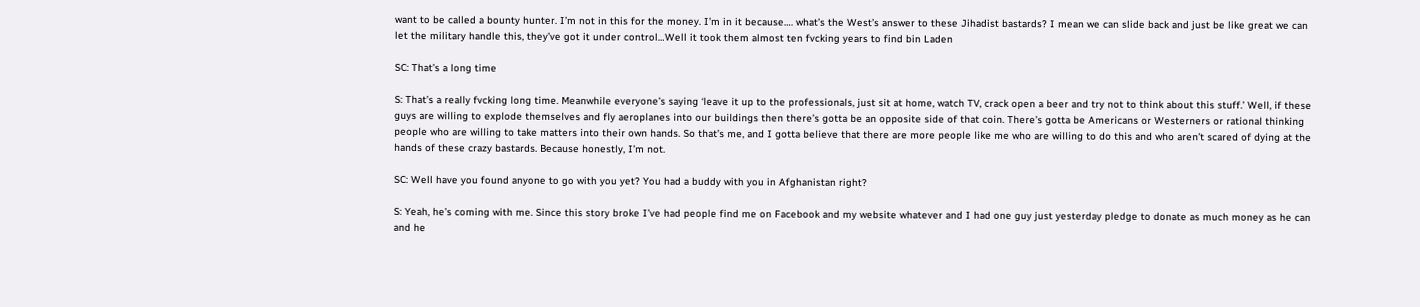want to be called a bounty hunter. I’m not in this for the money. I’m in it because…. what’s the West’s answer to these Jihadist bastards? I mean we can slide back and just be like great we can let the military handle this, they’ve got it under control…Well it took them almost ten fvcking years to find bin Laden

SC: That’s a long time

S: That’s a really fvcking long time. Meanwhile everyone’s saying ‘leave it up to the professionals, just sit at home, watch TV, crack open a beer and try not to think about this stuff.’ Well, if these guys are willing to explode themselves and fly aeroplanes into our buildings then there’s gotta be an opposite side of that coin. There’s gotta be Americans or Westerners or rational thinking people who are willing to take matters into their own hands. So that’s me, and I gotta believe that there are more people like me who are willing to do this and who aren’t scared of dying at the hands of these crazy bastards. Because honestly, I’m not.

SC: Well have you found anyone to go with you yet? You had a buddy with you in Afghanistan right?

S: Yeah, he’s coming with me. Since this story broke I’ve had people find me on Facebook and my website whatever and I had one guy just yesterday pledge to donate as much money as he can and he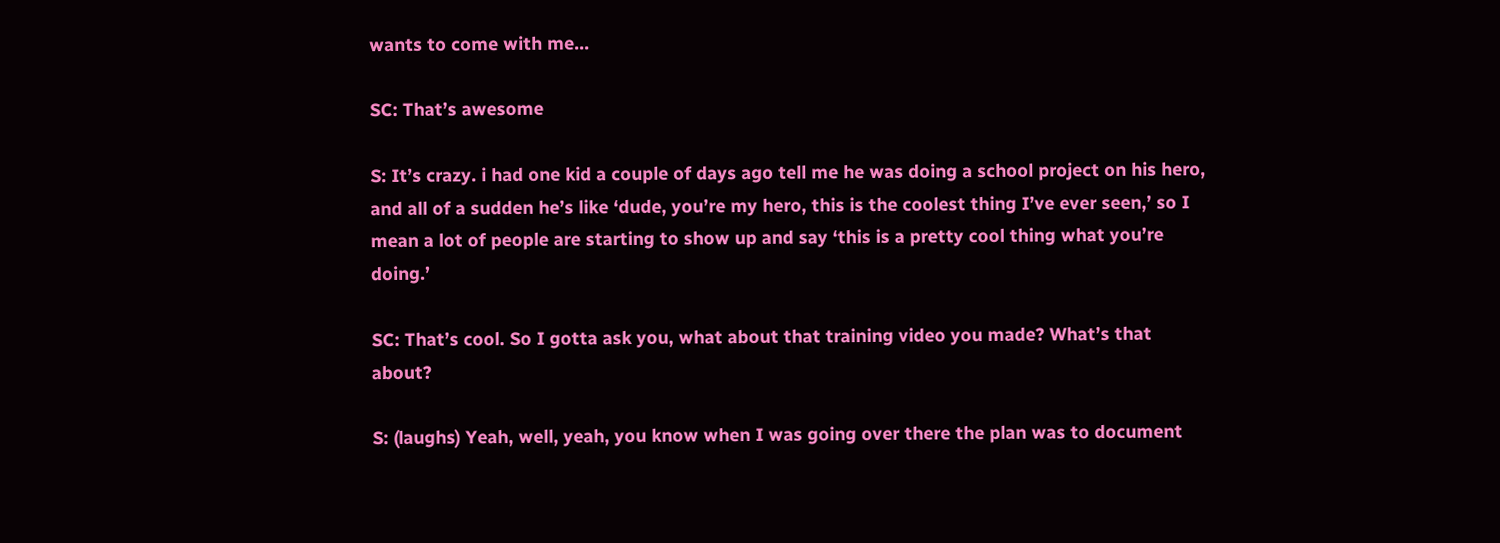wants to come with me…

SC: That’s awesome

S: It’s crazy. i had one kid a couple of days ago tell me he was doing a school project on his hero, and all of a sudden he’s like ‘dude, you’re my hero, this is the coolest thing I’ve ever seen,’ so I mean a lot of people are starting to show up and say ‘this is a pretty cool thing what you’re doing.’

SC: That’s cool. So I gotta ask you, what about that training video you made? What’s that about?

S: (laughs) Yeah, well, yeah, you know when I was going over there the plan was to document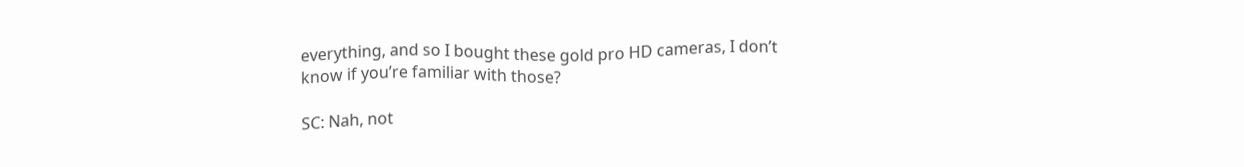everything, and so I bought these gold pro HD cameras, I don’t know if you’re familiar with those?

SC: Nah, not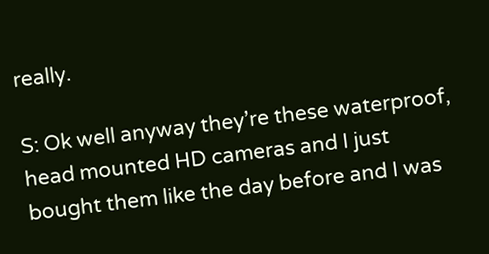really.

S: Ok well anyway they’re these waterproof, head mounted HD cameras and I just bought them like the day before and I was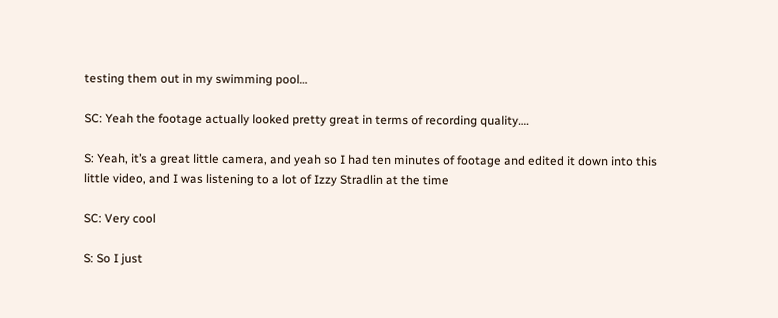testing them out in my swimming pool…

SC: Yeah the footage actually looked pretty great in terms of recording quality….

S: Yeah, it’s a great little camera, and yeah so I had ten minutes of footage and edited it down into this little video, and I was listening to a lot of Izzy Stradlin at the time

SC: Very cool

S: So I just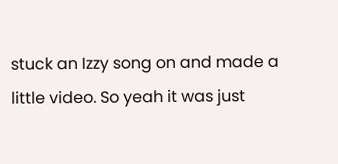stuck an Izzy song on and made a little video. So yeah it was just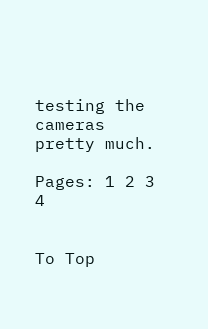testing the cameras pretty much.

Pages: 1 2 3 4


To Top